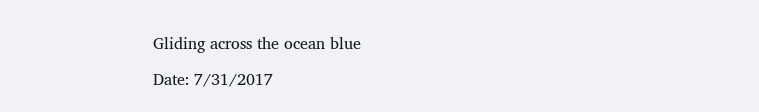Gliding across the ocean blue

Date: 7/31/2017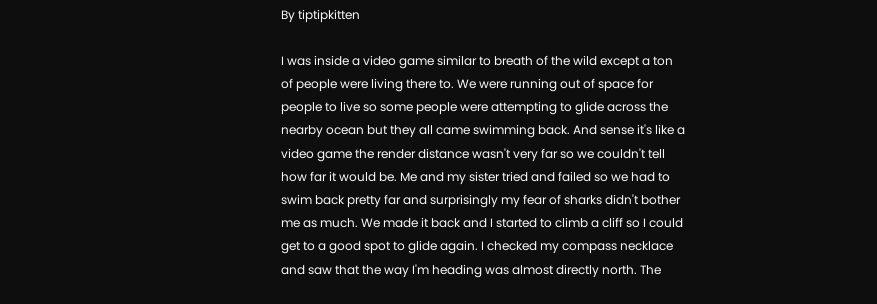By tiptipkitten

I was inside a video game similar to breath of the wild except a ton of people were living there to. We were running out of space for people to live so some people were attempting to glide across the nearby ocean but they all came swimming back. And sense it's like a video game the render distance wasn't very far so we couldn't tell how far it would be. Me and my sister tried and failed so we had to swim back pretty far and surprisingly my fear of sharks didn't bother me as much. We made it back and I started to climb a cliff so I could get to a good spot to glide again. I checked my compass necklace and saw that the way I'm heading was almost directly north. The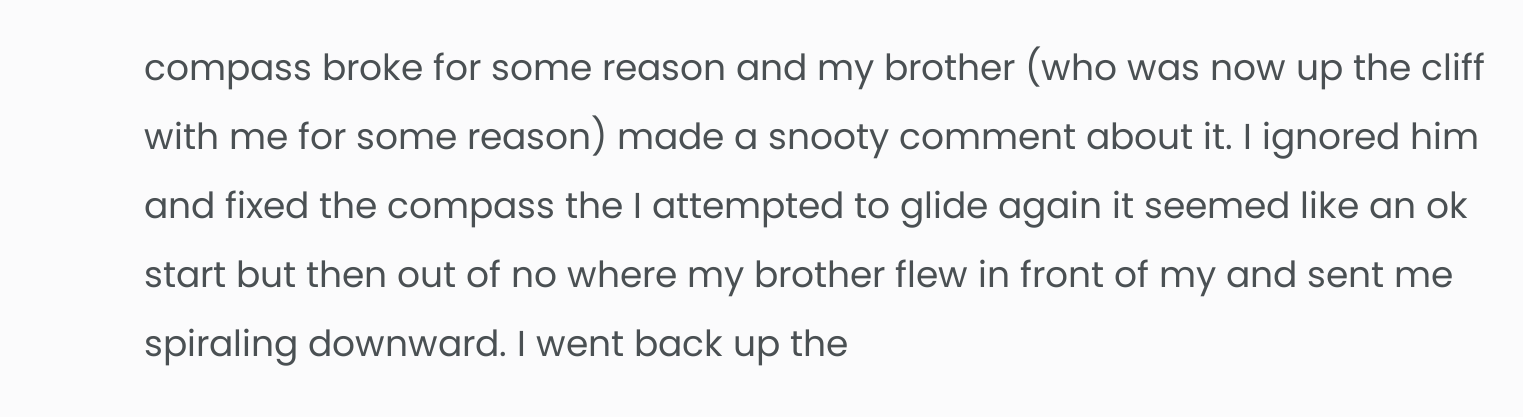compass broke for some reason and my brother (who was now up the cliff with me for some reason) made a snooty comment about it. I ignored him and fixed the compass the I attempted to glide again it seemed like an ok start but then out of no where my brother flew in front of my and sent me spiraling downward. I went back up the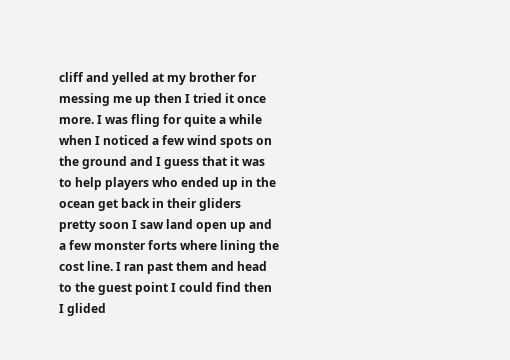cliff and yelled at my brother for messing me up then I tried it once more. I was fling for quite a while when I noticed a few wind spots on the ground and I guess that it was to help players who ended up in the ocean get back in their gliders pretty soon I saw land open up and a few monster forts where lining the cost line. I ran past them and head to the guest point I could find then I glided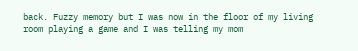back. Fuzzy memory but I was now in the floor of my living room playing a game and I was telling my mom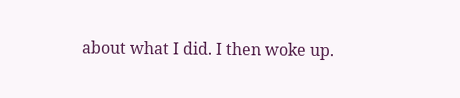about what I did. I then woke up.